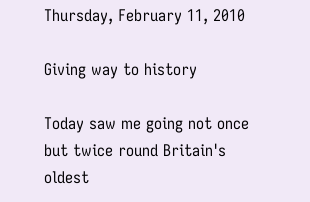Thursday, February 11, 2010

Giving way to history

Today saw me going not once but twice round Britain's oldest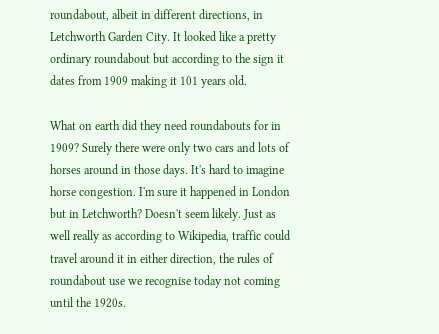roundabout, albeit in different directions, in Letchworth Garden City. It looked like a pretty ordinary roundabout but according to the sign it dates from 1909 making it 101 years old.

What on earth did they need roundabouts for in 1909? Surely there were only two cars and lots of horses around in those days. It's hard to imagine horse congestion. I'm sure it happened in London but in Letchworth? Doesn't seem likely. Just as well really as according to Wikipedia, traffic could travel around it in either direction, the rules of roundabout use we recognise today not coming until the 1920s.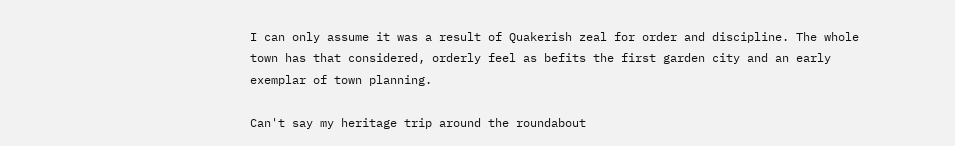I can only assume it was a result of Quakerish zeal for order and discipline. The whole town has that considered, orderly feel as befits the first garden city and an early exemplar of town planning.

Can't say my heritage trip around the roundabout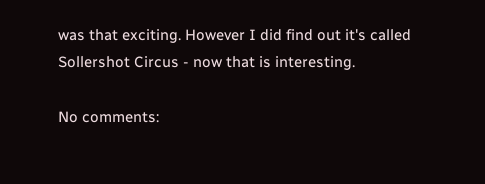was that exciting. However I did find out it's called Sollershot Circus - now that is interesting.

No comments: